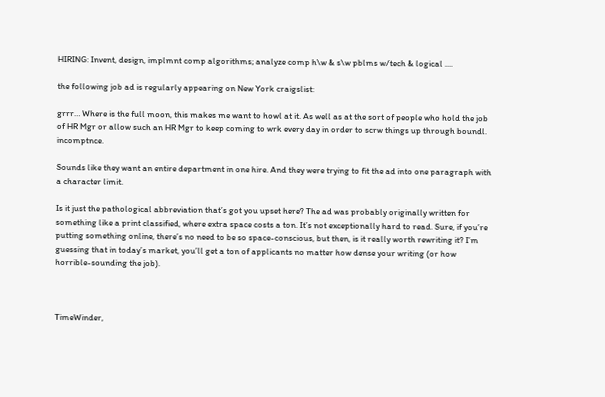HIRING: Invent, design, implmnt comp algorithms; analyze comp h\w & s\w pblms w/tech & logical ....

the following job ad is regularly appearing on New York craigslist:

grrr… Where is the full moon, this makes me want to howl at it. As well as at the sort of people who hold the job of HR Mgr or allow such an HR Mgr to keep coming to wrk every day in order to scrw things up through boundl. incomptnce.

Sounds like they want an entire department in one hire. And they were trying to fit the ad into one paragraph with a character limit.

Is it just the pathological abbreviation that’s got you upset here? The ad was probably originally written for something like a print classified, where extra space costs a ton. It’s not exceptionally hard to read. Sure, if you’re putting something online, there’s no need to be so space-conscious, but then, is it really worth rewriting it? I’m guessing that in today’s market, you’ll get a ton of applicants no matter how dense your writing (or how horrible-sounding the job).



TimeWinder,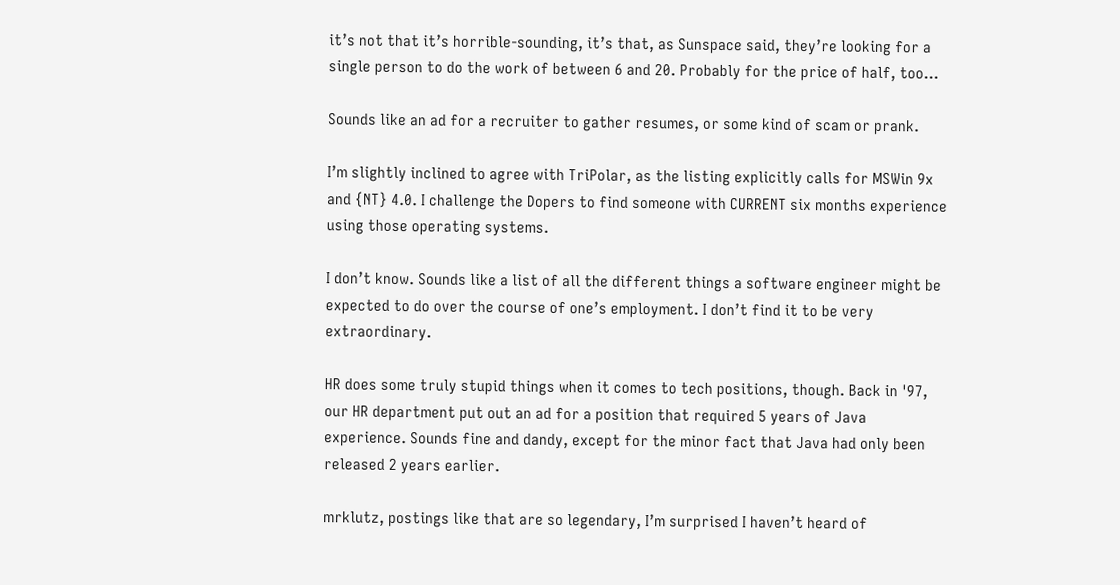it’s not that it’s horrible-sounding, it’s that, as Sunspace said, they’re looking for a single person to do the work of between 6 and 20. Probably for the price of half, too…

Sounds like an ad for a recruiter to gather resumes, or some kind of scam or prank.

I’m slightly inclined to agree with TriPolar, as the listing explicitly calls for MSWin 9x and {NT} 4.0. I challenge the Dopers to find someone with CURRENT six months experience using those operating systems.

I don’t know. Sounds like a list of all the different things a software engineer might be expected to do over the course of one’s employment. I don’t find it to be very extraordinary.

HR does some truly stupid things when it comes to tech positions, though. Back in '97, our HR department put out an ad for a position that required 5 years of Java experience. Sounds fine and dandy, except for the minor fact that Java had only been released 2 years earlier.

mrklutz, postings like that are so legendary, I’m surprised I haven’t heard of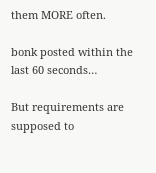them MORE often.

bonk posted within the last 60 seconds…

But requirements are supposed to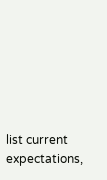list current expectations,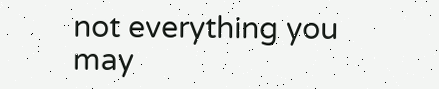not everything you may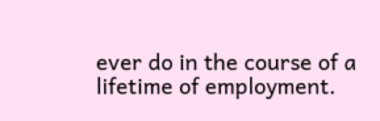ever do in the course of a lifetime of employment.